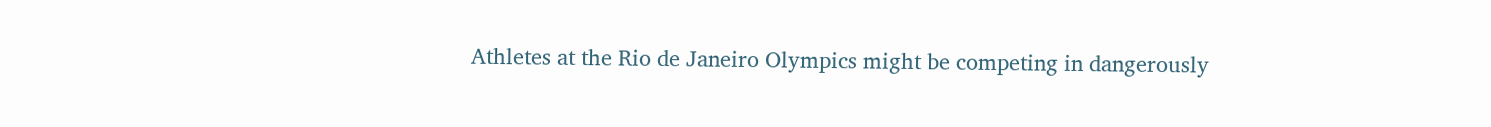Athletes at the Rio de Janeiro Olympics might be competing in dangerously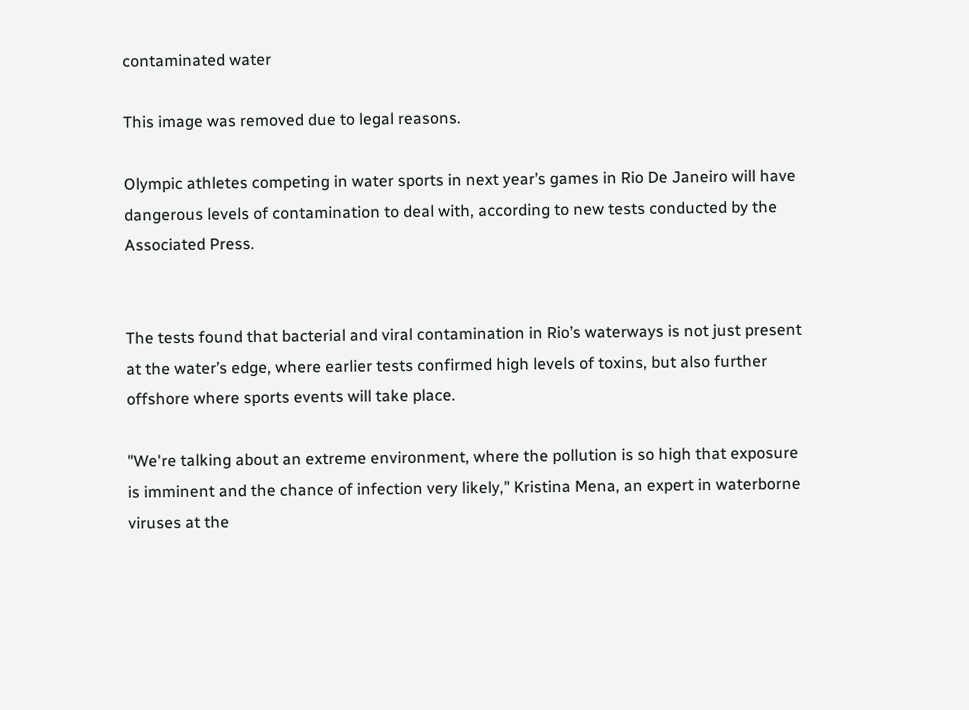contaminated water

This image was removed due to legal reasons.

Olympic athletes competing in water sports in next year’s games in Rio De Janeiro will have dangerous levels of contamination to deal with, according to new tests conducted by the Associated Press.


The tests found that bacterial and viral contamination in Rio’s waterways is not just present at the water’s edge, where earlier tests confirmed high levels of toxins, but also further offshore where sports events will take place.

"We're talking about an extreme environment, where the pollution is so high that exposure is imminent and the chance of infection very likely," Kristina Mena, an expert in waterborne viruses at the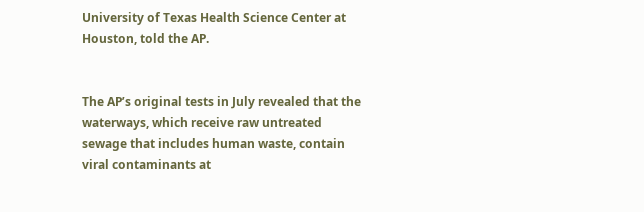University of Texas Health Science Center at Houston, told the AP.


The AP’s original tests in July revealed that the waterways, which receive raw untreated sewage that includes human waste, contain viral contaminants at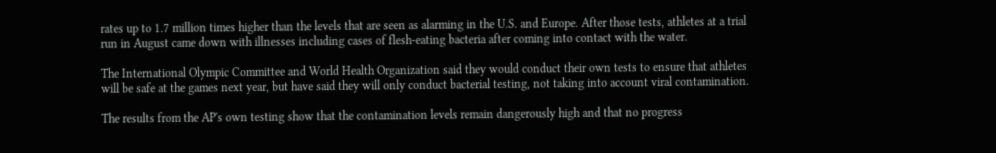rates up to 1.7 million times higher than the levels that are seen as alarming in the U.S. and Europe. After those tests, athletes at a trial run in August came down with illnesses including cases of flesh-eating bacteria after coming into contact with the water.

The International Olympic Committee and World Health Organization said they would conduct their own tests to ensure that athletes will be safe at the games next year, but have said they will only conduct bacterial testing, not taking into account viral contamination.

The results from the AP's own testing show that the contamination levels remain dangerously high and that no progress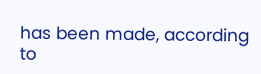has been made, according to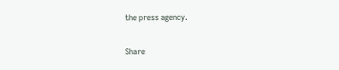the press agency.

Share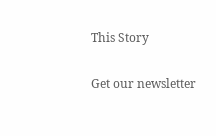This Story

Get our newsletter